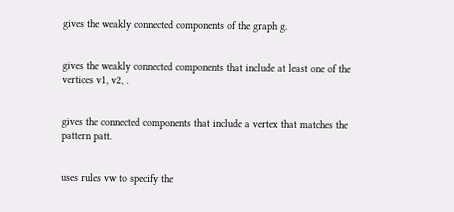gives the weakly connected components of the graph g.


gives the weakly connected components that include at least one of the vertices v1, v2, .


gives the connected components that include a vertex that matches the pattern patt.


uses rules vw to specify the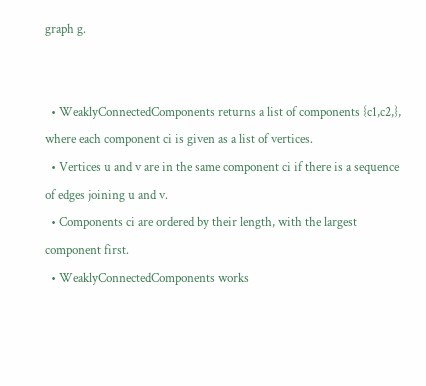graph g.


  • WeaklyConnectedComponents returns a list of components {c1,c2,}, where each component ci is given as a list of vertices.
  • Vertices u and v are in the same component ci if there is a sequence of edges joining u and v.
  • Components ci are ordered by their length, with the largest component first.
  • WeaklyConnectedComponents works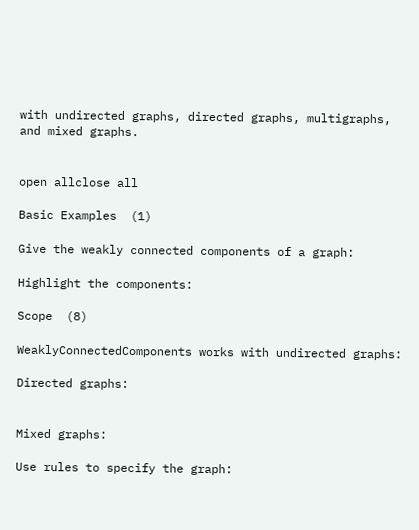with undirected graphs, directed graphs, multigraphs, and mixed graphs.


open allclose all

Basic Examples  (1)

Give the weakly connected components of a graph:

Highlight the components:

Scope  (8)

WeaklyConnectedComponents works with undirected graphs:

Directed graphs:


Mixed graphs:

Use rules to specify the graph: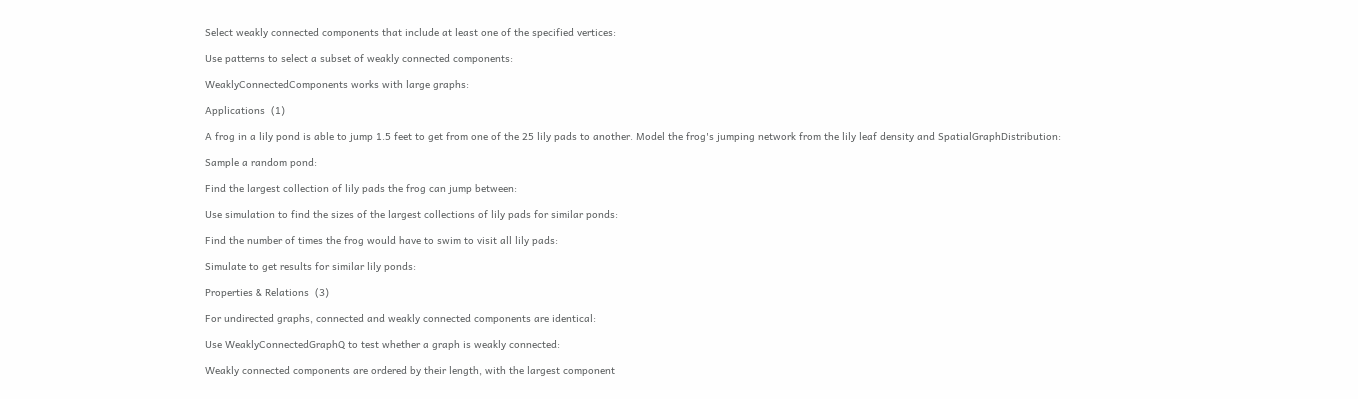Select weakly connected components that include at least one of the specified vertices:

Use patterns to select a subset of weakly connected components:

WeaklyConnectedComponents works with large graphs:

Applications  (1)

A frog in a lily pond is able to jump 1.5 feet to get from one of the 25 lily pads to another. Model the frog's jumping network from the lily leaf density and SpatialGraphDistribution:

Sample a random pond:

Find the largest collection of lily pads the frog can jump between:

Use simulation to find the sizes of the largest collections of lily pads for similar ponds:

Find the number of times the frog would have to swim to visit all lily pads:

Simulate to get results for similar lily ponds:

Properties & Relations  (3)

For undirected graphs, connected and weakly connected components are identical:

Use WeaklyConnectedGraphQ to test whether a graph is weakly connected:

Weakly connected components are ordered by their length, with the largest component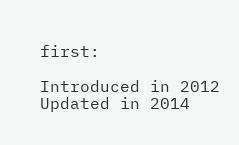first:

Introduced in 2012
Updated in 2014